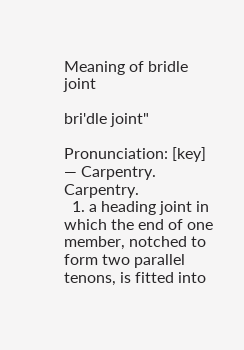Meaning of bridle joint

bri'dle joint"

Pronunciation: [key]
— Carpentry. Carpentry.
  1. a heading joint in which the end of one member, notched to form two parallel tenons, is fitted into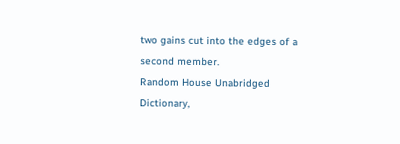two gains cut into the edges of a second member.
Random House Unabridged Dictionary,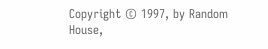Copyright © 1997, by Random House,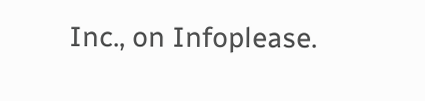Inc., on Infoplease.